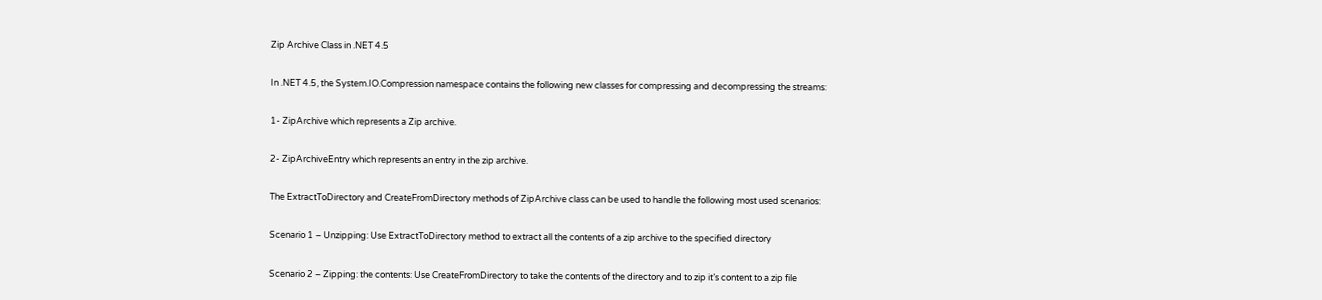Zip Archive Class in .NET 4.5

In .NET 4.5, the System.IO.Compression namespace contains the following new classes for compressing and decompressing the streams:

1- ZipArchive which represents a Zip archive.

2- ZipArchiveEntry which represents an entry in the zip archive.

The ExtractToDirectory and CreateFromDirectory methods of ZipArchive class can be used to handle the following most used scenarios:

Scenario 1 – Unzipping: Use ExtractToDirectory method to extract all the contents of a zip archive to the specified directory

Scenario 2 – Zipping: the contents: Use CreateFromDirectory to take the contents of the directory and to zip it’s content to a zip file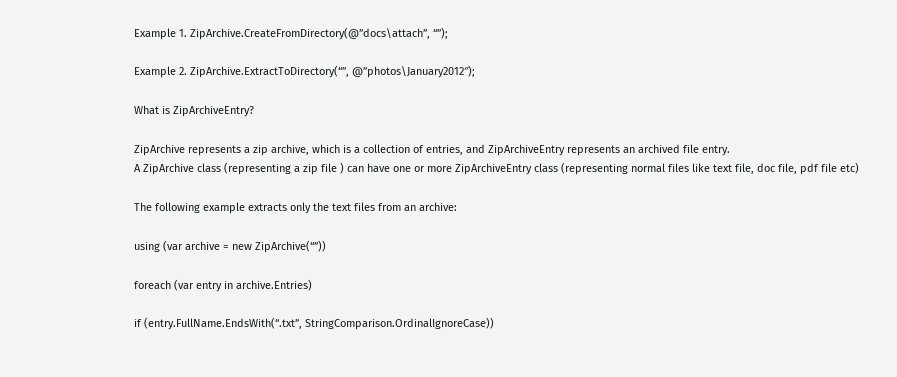Example 1. ZipArchive.CreateFromDirectory(@”docs\attach”, “”);

Example 2. ZipArchive.ExtractToDirectory(“”, @”photos\January2012″);

What is ZipArchiveEntry?

ZipArchive represents a zip archive, which is a collection of entries, and ZipArchiveEntry represents an archived file entry.
A ZipArchive class (representing a zip file ) can have one or more ZipArchiveEntry class (representing normal files like text file, doc file, pdf file etc)

The following example extracts only the text files from an archive:

using (var archive = new ZipArchive(“”))

foreach (var entry in archive.Entries)

if (entry.FullName.EndsWith(“.txt”, StringComparison.OrdinalIgnoreCase))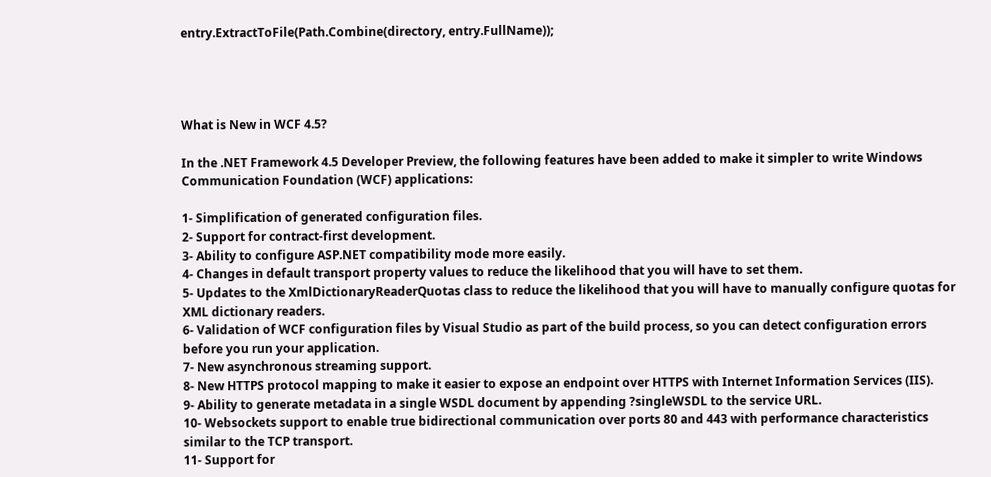entry.ExtractToFile(Path.Combine(directory, entry.FullName));




What is New in WCF 4.5?

In the .NET Framework 4.5 Developer Preview, the following features have been added to make it simpler to write Windows Communication Foundation (WCF) applications:

1- Simplification of generated configuration files.
2- Support for contract-first development.
3- Ability to configure ASP.NET compatibility mode more easily.
4- Changes in default transport property values to reduce the likelihood that you will have to set them.
5- Updates to the XmlDictionaryReaderQuotas class to reduce the likelihood that you will have to manually configure quotas for XML dictionary readers.
6- Validation of WCF configuration files by Visual Studio as part of the build process, so you can detect configuration errors before you run your application.
7- New asynchronous streaming support.
8- New HTTPS protocol mapping to make it easier to expose an endpoint over HTTPS with Internet Information Services (IIS).
9- Ability to generate metadata in a single WSDL document by appending ?singleWSDL to the service URL.
10- Websockets support to enable true bidirectional communication over ports 80 and 443 with performance characteristics similar to the TCP transport.
11- Support for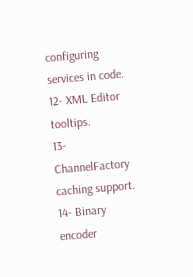configuring services in code.
12- XML Editor tooltips.
13- ChannelFactory caching support.
14- Binary encoder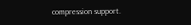compression support.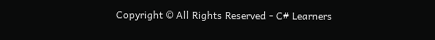Copyright © All Rights Reserved - C# Learners